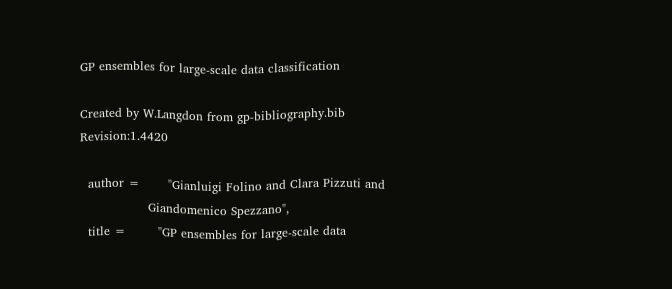GP ensembles for large-scale data classification

Created by W.Langdon from gp-bibliography.bib Revision:1.4420

  author =       "Gianluigi Folino and Clara Pizzuti and
                 Giandomenico Spezzano",
  title =        "GP ensembles for large-scale data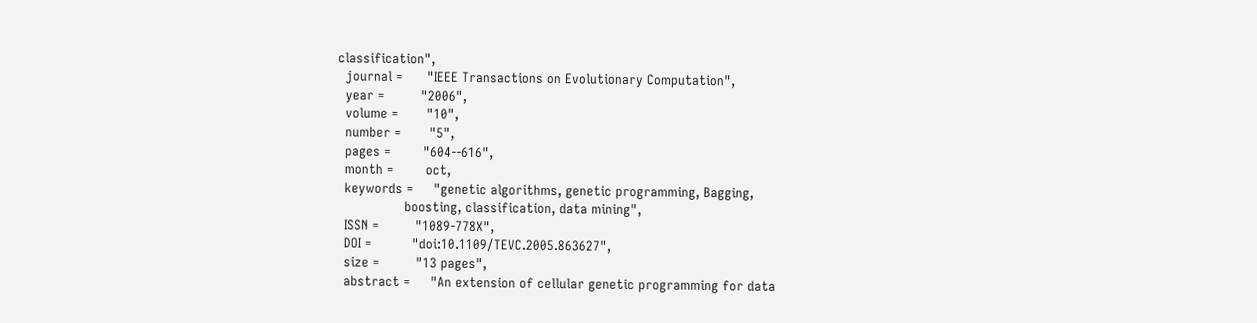classification",
  journal =      "IEEE Transactions on Evolutionary Computation",
  year =         "2006",
  volume =       "10",
  number =       "5",
  pages =        "604--616",
  month =        oct,
  keywords =     "genetic algorithms, genetic programming, Bagging,
                 boosting, classification, data mining",
  ISSN =         "1089-778X",
  DOI =          "doi:10.1109/TEVC.2005.863627",
  size =         "13 pages",
  abstract =     "An extension of cellular genetic programming for data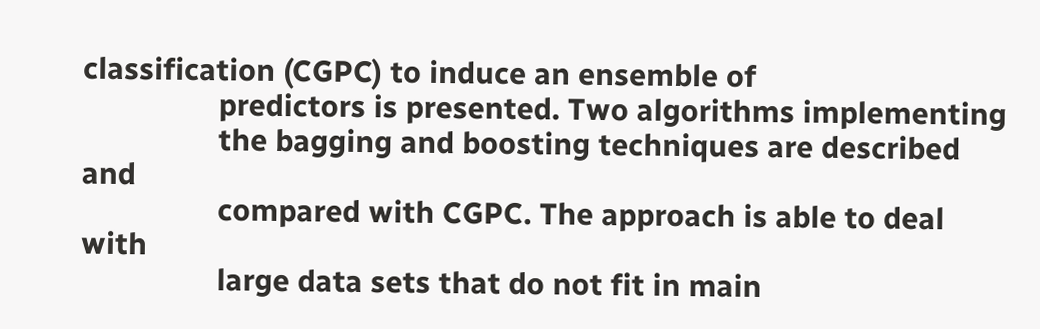classification (CGPC) to induce an ensemble of
                 predictors is presented. Two algorithms implementing
                 the bagging and boosting techniques are described and
                 compared with CGPC. The approach is able to deal with
                 large data sets that do not fit in main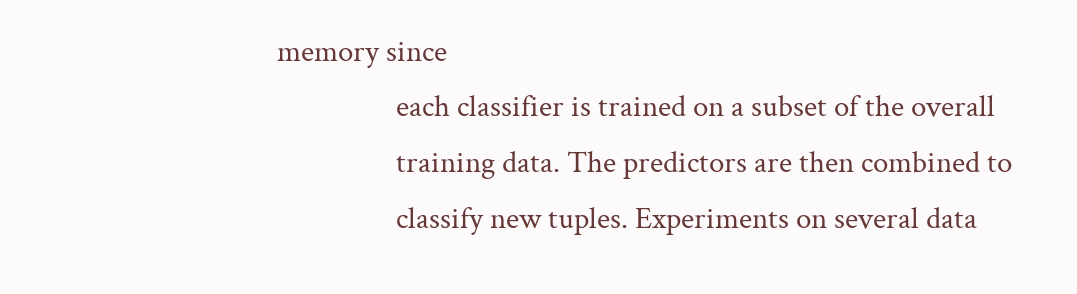memory since
                 each classifier is trained on a subset of the overall
                 training data. The predictors are then combined to
                 classify new tuples. Experiments on several data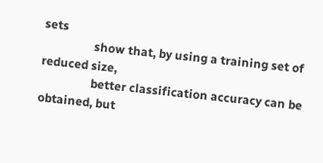sets
                 show that, by using a training set of reduced size,
                 better classification accuracy can be obtained, but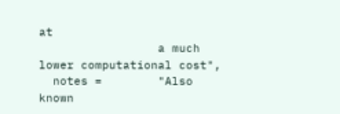at
                 a much lower computational cost",
  notes =        "Also known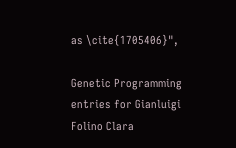as \cite{1705406}",

Genetic Programming entries for Gianluigi Folino Clara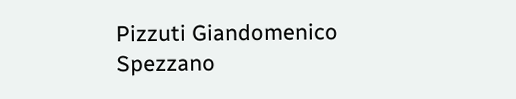Pizzuti Giandomenico Spezzano